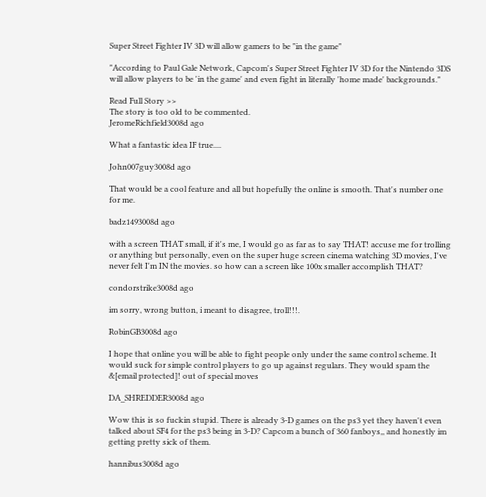Super Street Fighter IV 3D will allow gamers to be "in the game"

"According to Paul Gale Network, Capcom's Super Street Fighter IV 3D for the Nintendo 3DS will allow players to be 'in the game' and even fight in literally 'home made' backgrounds."

Read Full Story >>
The story is too old to be commented.
JeromeRichfield3008d ago

What a fantastic idea IF true....

John007guy3008d ago

That would be a cool feature and all but hopefully the online is smooth. That's number one for me.

badz1493008d ago

with a screen THAT small, if it's me, I would go as far as to say THAT! accuse me for trolling or anything but personally, even on the super huge screen cinema watching 3D movies, I've never felt I'm IN the movies. so how can a screen like 100x smaller accomplish THAT?

condorstrike3008d ago

im sorry, wrong button, i meant to disagree, troll!!!.

RobinGB3008d ago

I hope that online you will be able to fight people only under the same control scheme. It would suck for simple control players to go up against regulars. They would spam the &[email protected]! out of special moves

DA_SHREDDER3008d ago

Wow this is so fuckin stupid. There is already 3-D games on the ps3 yet they haven't even talked about SF4 for the ps3 being in 3-D? Capcom a bunch of 360 fanboys,, and honestly im getting pretty sick of them.

hannibus3008d ago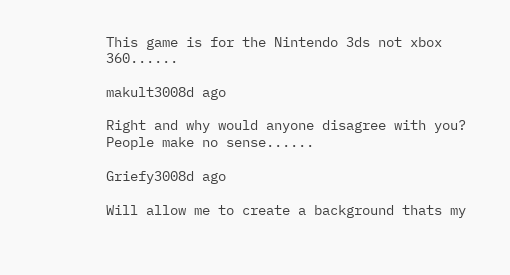This game is for the Nintendo 3ds not xbox 360......

makult3008d ago

Right and why would anyone disagree with you? People make no sense......

Griefy3008d ago

Will allow me to create a background thats my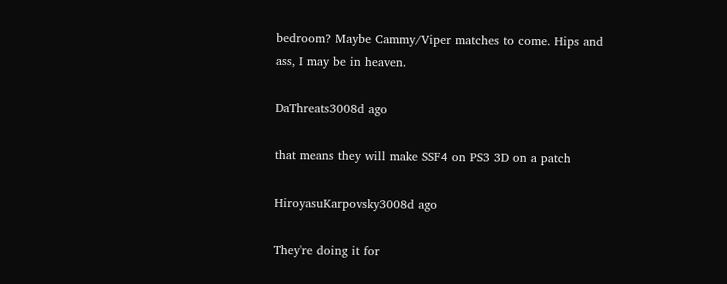bedroom? Maybe Cammy/Viper matches to come. Hips and ass, I may be in heaven.

DaThreats3008d ago

that means they will make SSF4 on PS3 3D on a patch

HiroyasuKarpovsky3008d ago

They're doing it for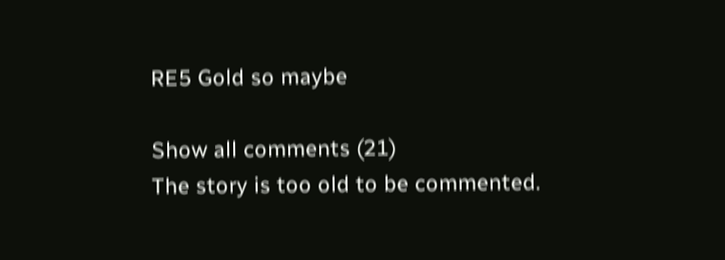RE5 Gold so maybe

Show all comments (21)
The story is too old to be commented.